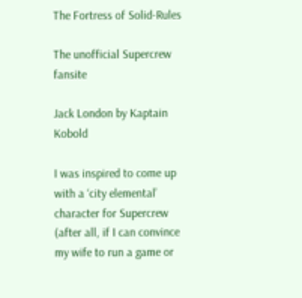The Fortress of Solid-Rules

The unofficial Supercrew fansite

Jack London by Kaptain Kobold

I was inspired to come up with a ‘city elemental’ character for Supercrew (after all, if I can convince my wife to run a game or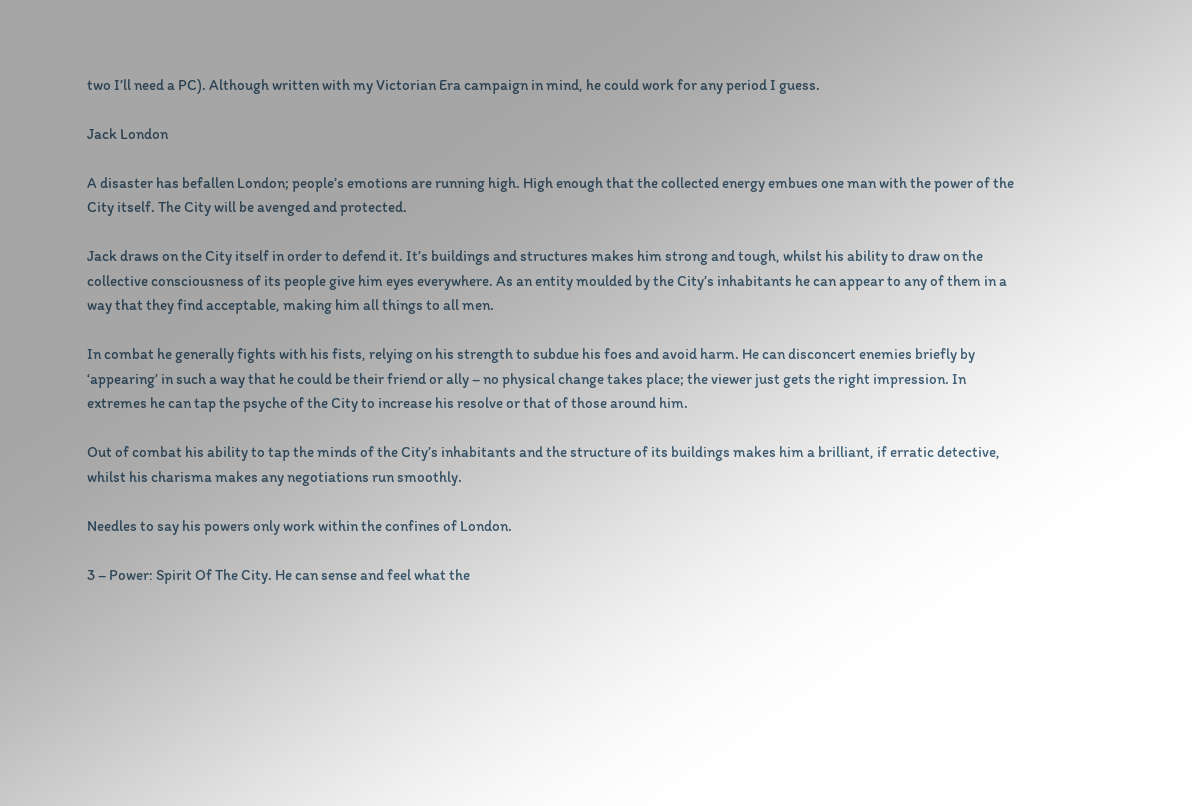two I’ll need a PC). Although written with my Victorian Era campaign in mind, he could work for any period I guess.

Jack London

A disaster has befallen London; people’s emotions are running high. High enough that the collected energy embues one man with the power of the City itself. The City will be avenged and protected.

Jack draws on the City itself in order to defend it. It’s buildings and structures makes him strong and tough, whilst his ability to draw on the collective consciousness of its people give him eyes everywhere. As an entity moulded by the City’s inhabitants he can appear to any of them in a way that they find acceptable, making him all things to all men.

In combat he generally fights with his fists, relying on his strength to subdue his foes and avoid harm. He can disconcert enemies briefly by ‘appearing’ in such a way that he could be their friend or ally – no physical change takes place; the viewer just gets the right impression. In extremes he can tap the psyche of the City to increase his resolve or that of those around him.

Out of combat his ability to tap the minds of the City’s inhabitants and the structure of its buildings makes him a brilliant, if erratic detective, whilst his charisma makes any negotiations run smoothly.

Needles to say his powers only work within the confines of London.

3 – Power: Spirit Of The City. He can sense and feel what the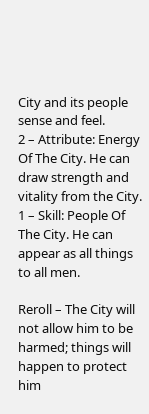City and its people sense and feel.
2 – Attribute: Energy Of The City. He can draw strength and vitality from the City.
1 – Skill: People Of The City. He can appear as all things to all men.

Reroll – The City will not allow him to be harmed; things will happen to protect him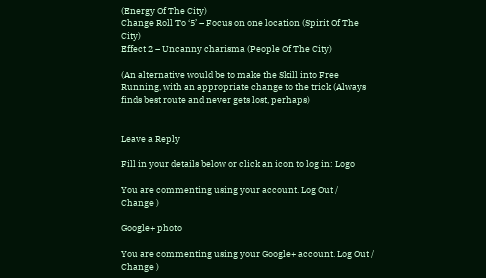(Energy Of The City)
Change Roll To ‘5’ – Focus on one location (Spirit Of The City)
Effect 2 – Uncanny charisma (People Of The City)

(An alternative would be to make the Skill into Free Running, with an appropriate change to the trick (Always finds best route and never gets lost, perhaps)


Leave a Reply

Fill in your details below or click an icon to log in: Logo

You are commenting using your account. Log Out /  Change )

Google+ photo

You are commenting using your Google+ account. Log Out /  Change )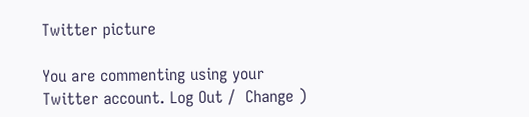Twitter picture

You are commenting using your Twitter account. Log Out /  Change )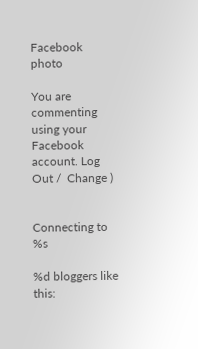Facebook photo

You are commenting using your Facebook account. Log Out /  Change )


Connecting to %s

%d bloggers like this: